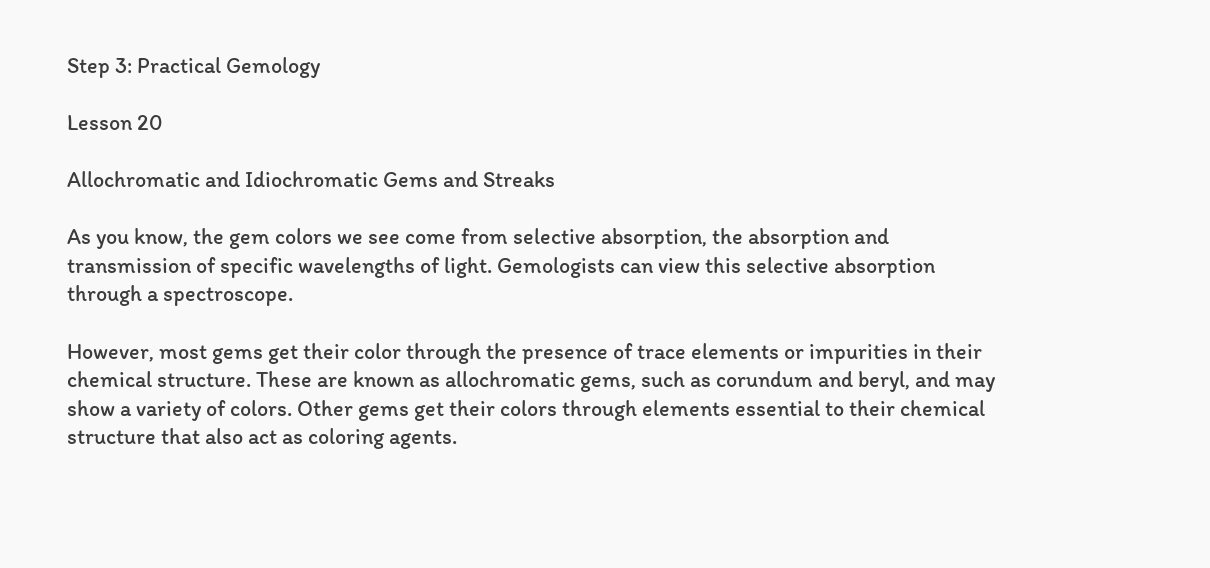Step 3: Practical Gemology

Lesson 20

Allochromatic and Idiochromatic Gems and Streaks

As you know, the gem colors we see come from selective absorption, the absorption and transmission of specific wavelengths of light. Gemologists can view this selective absorption through a spectroscope.

However, most gems get their color through the presence of trace elements or impurities in their chemical structure. These are known as allochromatic gems, such as corundum and beryl, and may show a variety of colors. Other gems get their colors through elements essential to their chemical structure that also act as coloring agents.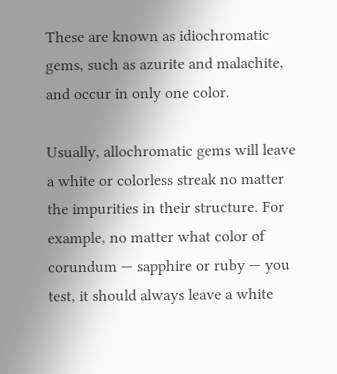These are known as idiochromatic gems, such as azurite and malachite, and occur in only one color.

Usually, allochromatic gems will leave a white or colorless streak no matter the impurities in their structure. For example, no matter what color of corundum — sapphire or ruby — you test, it should always leave a white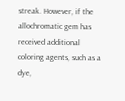streak. However, if the allochromatic gem has received additional coloring agents, such as a dye,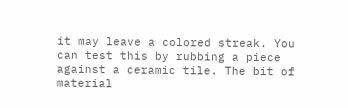it may leave a colored streak. You can test this by rubbing a piece against a ceramic tile. The bit of material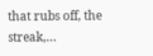that rubs off, the streak,…